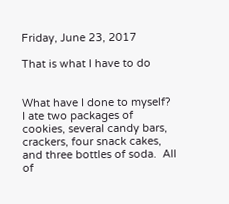Friday, June 23, 2017

That is what I have to do


What have I done to myself?  I ate two packages of cookies, several candy bars, crackers, four snack cakes, and three bottles of soda.  All of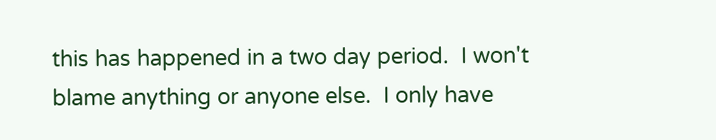this has happened in a two day period.  I won't blame anything or anyone else.  I only have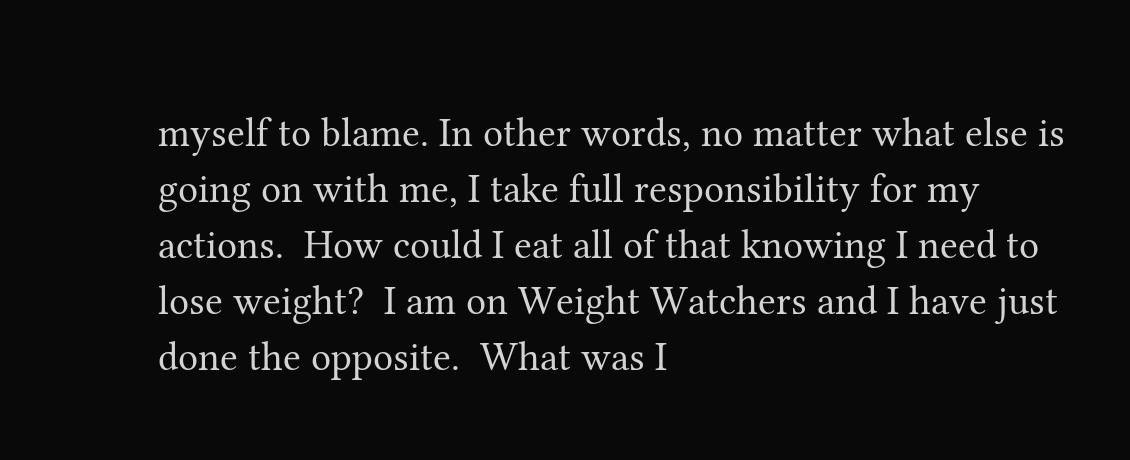myself to blame. In other words, no matter what else is going on with me, I take full responsibility for my actions.  How could I eat all of that knowing I need to lose weight?  I am on Weight Watchers and I have just done the opposite.  What was I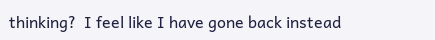thinking?  I feel like I have gone back instead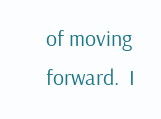of moving forward.  I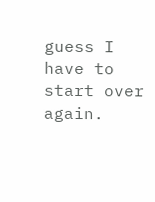guess I have to start over again.